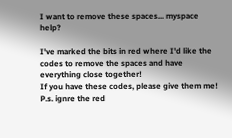I want to remove these spaces... myspace help?

I've marked the bits in red where I'd like the codes to remove the spaces and have everything close together!
If you have these codes, please give them me!
P.s. ignre the red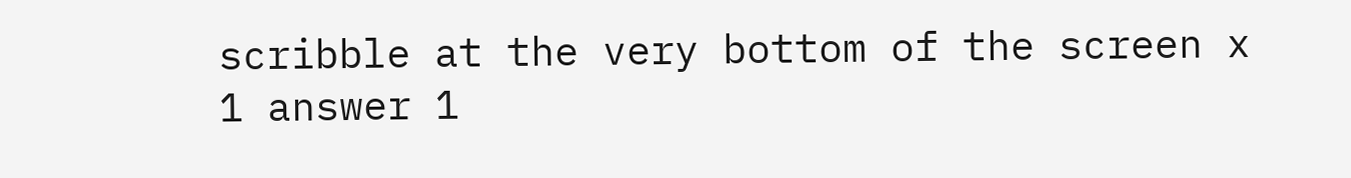scribble at the very bottom of the screen x
1 answer 1